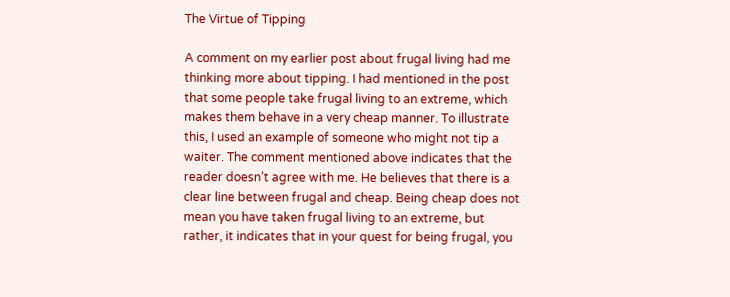The Virtue of Tipping

A comment on my earlier post about frugal living had me thinking more about tipping. I had mentioned in the post that some people take frugal living to an extreme, which makes them behave in a very cheap manner. To illustrate this, I used an example of someone who might not tip a waiter. The comment mentioned above indicates that the reader doesn’t agree with me. He believes that there is a clear line between frugal and cheap. Being cheap does not mean you have taken frugal living to an extreme, but rather, it indicates that in your quest for being frugal, you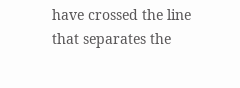have crossed the line that separates the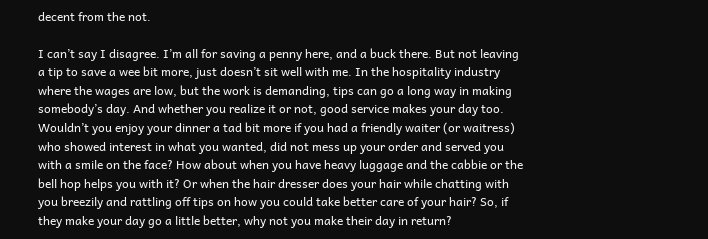decent from the not.

I can’t say I disagree. I’m all for saving a penny here, and a buck there. But not leaving a tip to save a wee bit more, just doesn’t sit well with me. In the hospitality industry where the wages are low, but the work is demanding, tips can go a long way in making somebody’s day. And whether you realize it or not, good service makes your day too. Wouldn’t you enjoy your dinner a tad bit more if you had a friendly waiter (or waitress) who showed interest in what you wanted, did not mess up your order and served you with a smile on the face? How about when you have heavy luggage and the cabbie or the bell hop helps you with it? Or when the hair dresser does your hair while chatting with you breezily and rattling off tips on how you could take better care of your hair? So, if they make your day go a little better, why not you make their day in return?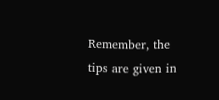Remember, the tips are given in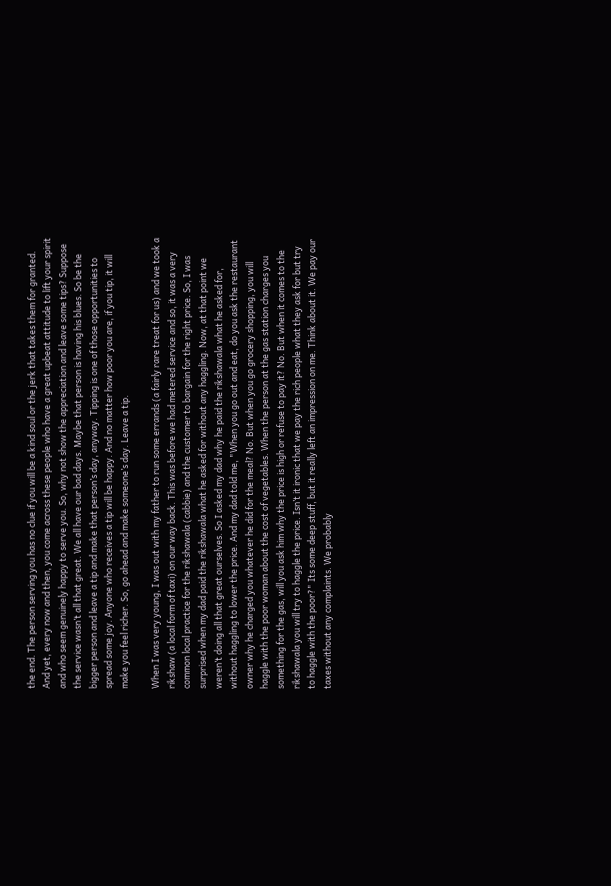the end. The person serving you has no clue if you will be a kind soul or the jerk that takes them for granted. And yet, every now and then, you come across these people who have a great upbeat attitude to lift your spirit and who seem genuinely happy to serve you. So, why not show the appreciation and leave some tips? Suppose the service wasn’t all that great. We all have our bad days. Maybe that person is having his blues. So be the bigger person and leave a tip and make that person’s day, anyway. Tipping is one of those opportunities to spread some joy. Anyone who receives a tip will be happy. And no matter how poor you are, if you tip, it will make you feel richer. So, go ahead and make someone’s day. Leave a tip.

When I was very young, I was out with my father to run some errands (a fairly rare treat for us) and we took a rikshaw (a local form of taxi) on our way back. This was before we had metered service and so, it was a very common local practice for the rikshawala (cabbie) and the customer to bargain for the right price. So, I was surprised when my dad paid the rikshawala what he asked for without any haggling. Now, at that point we weren’t doing all that great ourselves. So I asked my dad why he paid the rikshawala what he asked for, without haggling to lower the price. And my dad told me, "When you go out and eat, do you ask the restaurant owner why he charged you whatever he did for the meal? No. But when you go grocery shopping, you will haggle with the poor woman about the cost of vegetables. When the person at the gas station charges you something for the gas, will you ask him why the price is high or refuse to pay it? No. But when it comes to the rikshawala you will try to haggle the price. Isn’t it ironic that we pay the rich people what they ask for but try to haggle with the poor?" Its some deep stuff, but it really left an impression on me. Think about it. We pay our taxes without any complaints. We probably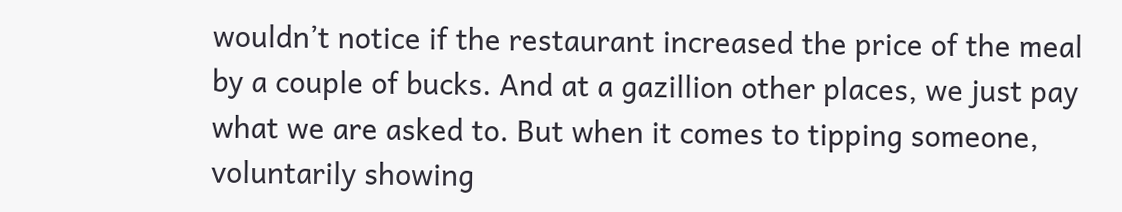wouldn’t notice if the restaurant increased the price of the meal by a couple of bucks. And at a gazillion other places, we just pay what we are asked to. But when it comes to tipping someone, voluntarily showing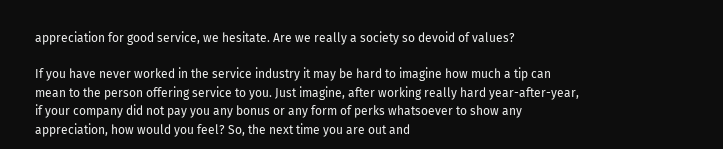appreciation for good service, we hesitate. Are we really a society so devoid of values?

If you have never worked in the service industry it may be hard to imagine how much a tip can mean to the person offering service to you. Just imagine, after working really hard year-after-year, if your company did not pay you any bonus or any form of perks whatsoever to show any appreciation, how would you feel? So, the next time you are out and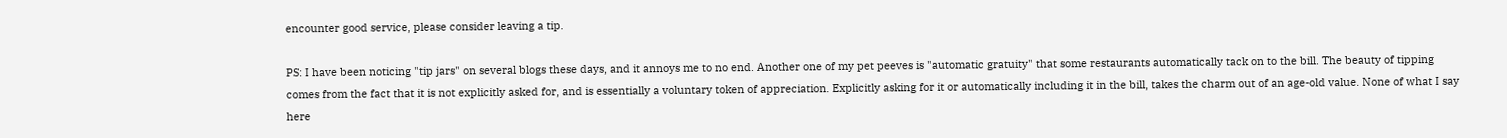encounter good service, please consider leaving a tip.

PS: I have been noticing "tip jars" on several blogs these days, and it annoys me to no end. Another one of my pet peeves is "automatic gratuity" that some restaurants automatically tack on to the bill. The beauty of tipping comes from the fact that it is not explicitly asked for, and is essentially a voluntary token of appreciation. Explicitly asking for it or automatically including it in the bill, takes the charm out of an age-old value. None of what I say here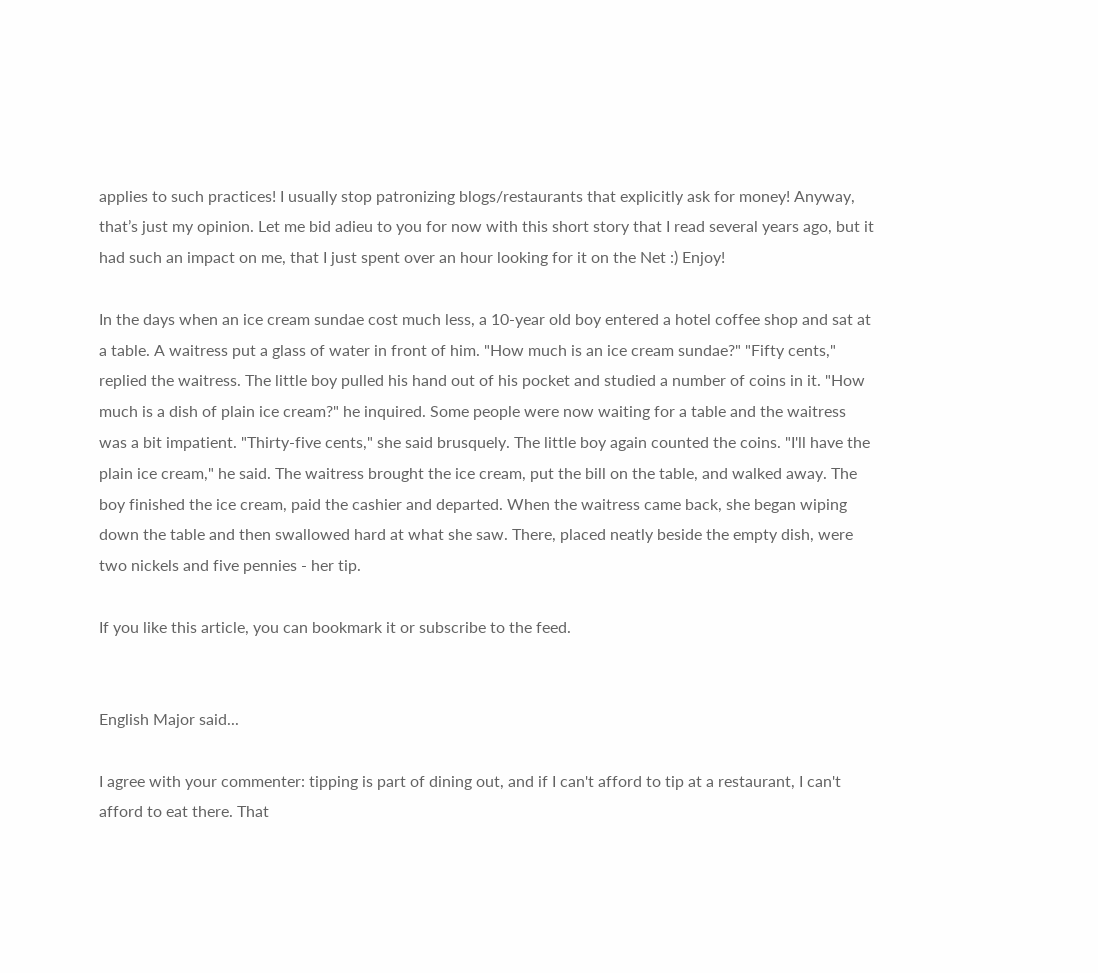applies to such practices! I usually stop patronizing blogs/restaurants that explicitly ask for money! Anyway, that’s just my opinion. Let me bid adieu to you for now with this short story that I read several years ago, but it had such an impact on me, that I just spent over an hour looking for it on the Net :) Enjoy!

In the days when an ice cream sundae cost much less, a 10-year old boy entered a hotel coffee shop and sat at a table. A waitress put a glass of water in front of him. "How much is an ice cream sundae?" "Fifty cents," replied the waitress. The little boy pulled his hand out of his pocket and studied a number of coins in it. "How much is a dish of plain ice cream?" he inquired. Some people were now waiting for a table and the waitress was a bit impatient. "Thirty-five cents," she said brusquely. The little boy again counted the coins. "I'll have the plain ice cream," he said. The waitress brought the ice cream, put the bill on the table, and walked away. The boy finished the ice cream, paid the cashier and departed. When the waitress came back, she began wiping down the table and then swallowed hard at what she saw. There, placed neatly beside the empty dish, were two nickels and five pennies - her tip.

If you like this article, you can bookmark it or subscribe to the feed.


English Major said...

I agree with your commenter: tipping is part of dining out, and if I can't afford to tip at a restaurant, I can't afford to eat there. That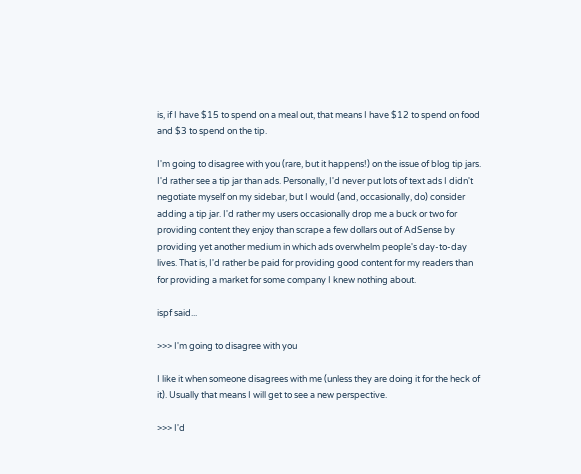is, if I have $15 to spend on a meal out, that means I have $12 to spend on food and $3 to spend on the tip.

I'm going to disagree with you (rare, but it happens!) on the issue of blog tip jars. I'd rather see a tip jar than ads. Personally, I'd never put lots of text ads I didn't negotiate myself on my sidebar, but I would (and, occasionally, do) consider adding a tip jar. I'd rather my users occasionally drop me a buck or two for providing content they enjoy than scrape a few dollars out of AdSense by providing yet another medium in which ads overwhelm people's day-to-day lives. That is, I'd rather be paid for providing good content for my readers than for providing a market for some company I knew nothing about.

ispf said...

>>> I'm going to disagree with you

I like it when someone disagrees with me (unless they are doing it for the heck of it). Usually that means I will get to see a new perspective.

>>> I'd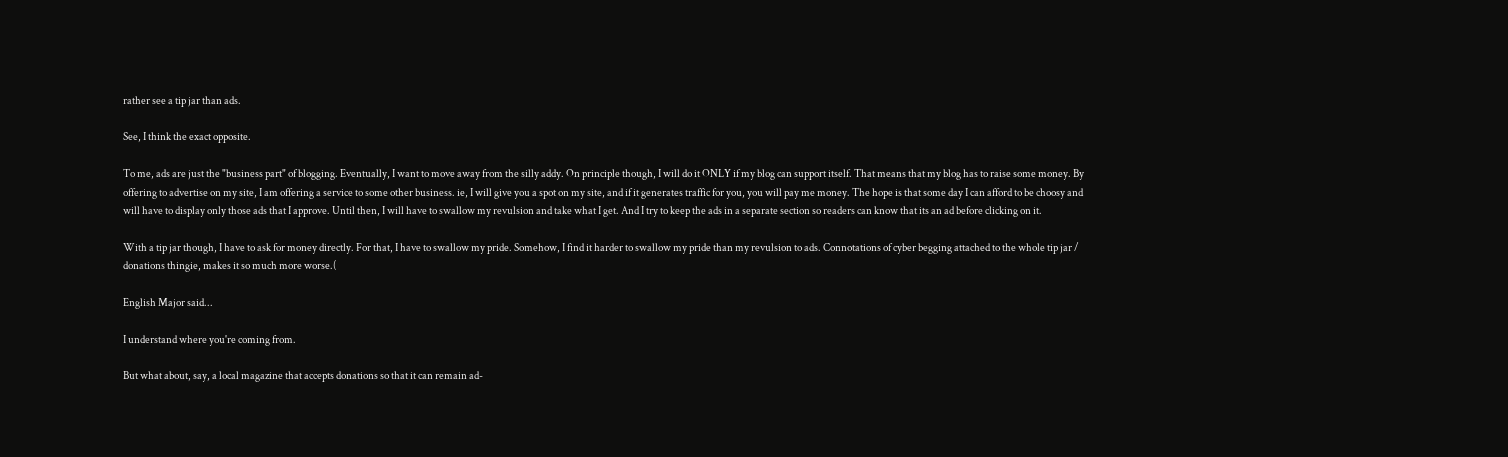rather see a tip jar than ads.

See, I think the exact opposite.

To me, ads are just the "business part" of blogging. Eventually, I want to move away from the silly addy. On principle though, I will do it ONLY if my blog can support itself. That means that my blog has to raise some money. By offering to advertise on my site, I am offering a service to some other business. ie, I will give you a spot on my site, and if it generates traffic for you, you will pay me money. The hope is that some day I can afford to be choosy and will have to display only those ads that I approve. Until then, I will have to swallow my revulsion and take what I get. And I try to keep the ads in a separate section so readers can know that its an ad before clicking on it.

With a tip jar though, I have to ask for money directly. For that, I have to swallow my pride. Somehow, I find it harder to swallow my pride than my revulsion to ads. Connotations of cyber begging attached to the whole tip jar / donations thingie, makes it so much more worse.(

English Major said...

I understand where you're coming from.

But what about, say, a local magazine that accepts donations so that it can remain ad-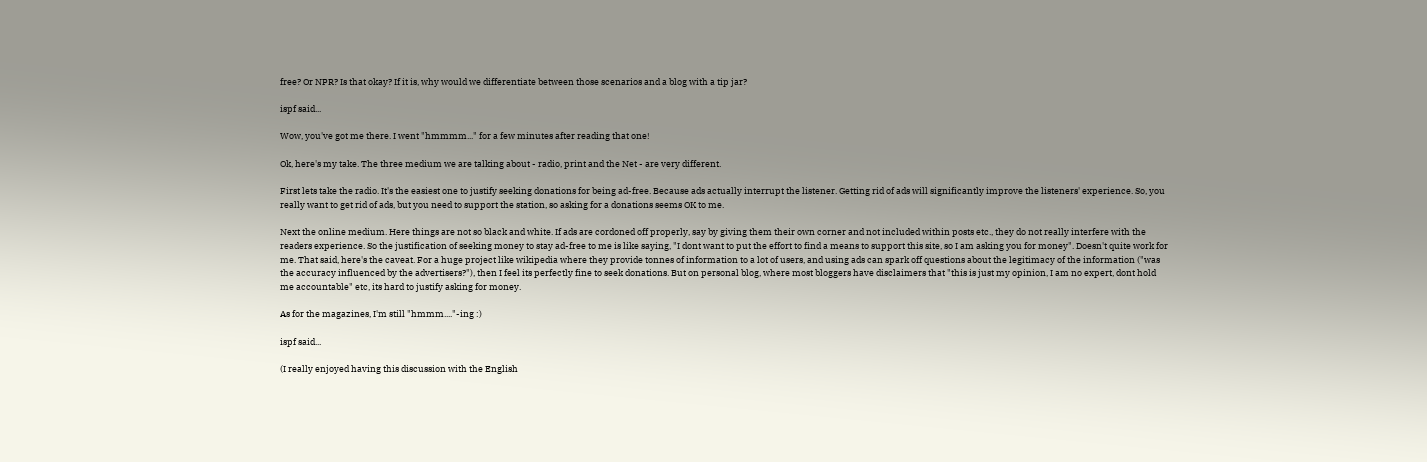free? Or NPR? Is that okay? If it is, why would we differentiate between those scenarios and a blog with a tip jar?

ispf said...

Wow, you've got me there. I went "hmmmm..." for a few minutes after reading that one!

Ok, here's my take. The three medium we are talking about - radio, print and the Net - are very different.

First lets take the radio. It's the easiest one to justify seeking donations for being ad-free. Because ads actually interrupt the listener. Getting rid of ads will significantly improve the listeners' experience. So, you really want to get rid of ads, but you need to support the station, so asking for a donations seems OK to me.

Next the online medium. Here things are not so black and white. If ads are cordoned off properly, say by giving them their own corner and not included within posts etc., they do not really interfere with the readers experience. So the justification of seeking money to stay ad-free to me is like saying, "I dont want to put the effort to find a means to support this site, so I am asking you for money". Doesn't quite work for me. That said, here's the caveat. For a huge project like wikipedia where they provide tonnes of information to a lot of users, and using ads can spark off questions about the legitimacy of the information ("was the accuracy influenced by the advertisers?"), then I feel its perfectly fine to seek donations. But on personal blog, where most bloggers have disclaimers that "this is just my opinion, I am no expert, dont hold me accountable" etc, its hard to justify asking for money.

As for the magazines, I'm still "hmmm...."-ing :)

ispf said...

(I really enjoyed having this discussion with the English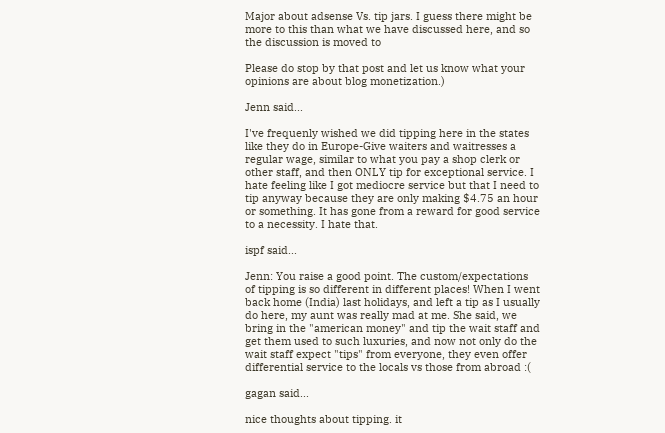Major about adsense Vs. tip jars. I guess there might be more to this than what we have discussed here, and so the discussion is moved to

Please do stop by that post and let us know what your opinions are about blog monetization.)

Jenn said...

I've frequenly wished we did tipping here in the states like they do in Europe-Give waiters and waitresses a regular wage, similar to what you pay a shop clerk or other staff, and then ONLY tip for exceptional service. I hate feeling like I got mediocre service but that I need to tip anyway because they are only making $4.75 an hour or something. It has gone from a reward for good service to a necessity. I hate that.

ispf said...

Jenn: You raise a good point. The custom/expectations of tipping is so different in different places! When I went back home (India) last holidays, and left a tip as I usually do here, my aunt was really mad at me. She said, we bring in the "american money" and tip the wait staff and get them used to such luxuries, and now not only do the wait staff expect "tips" from everyone, they even offer differential service to the locals vs those from abroad :(

gagan said...

nice thoughts about tipping. it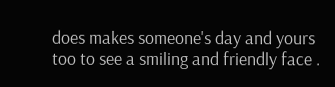does makes someone's day and yours too to see a smiling and friendly face .